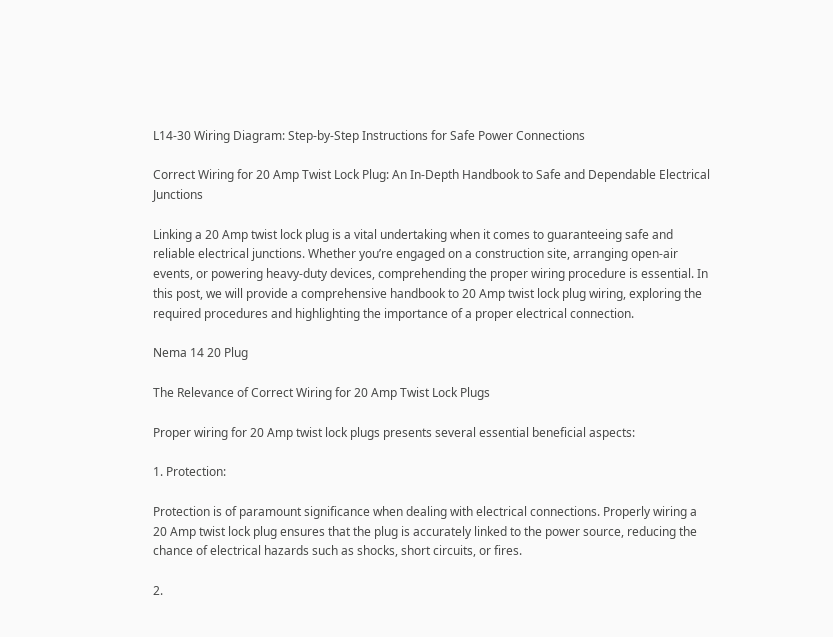L14-30 Wiring Diagram: Step-by-Step Instructions for Safe Power Connections

Correct Wiring for 20 Amp Twist Lock Plug: An In-Depth Handbook to Safe and Dependable Electrical Junctions

Linking a 20 Amp twist lock plug is a vital undertaking when it comes to guaranteeing safe and reliable electrical junctions. Whether you’re engaged on a construction site, arranging open-air events, or powering heavy-duty devices, comprehending the proper wiring procedure is essential. In this post, we will provide a comprehensive handbook to 20 Amp twist lock plug wiring, exploring the required procedures and highlighting the importance of a proper electrical connection.

Nema 14 20 Plug

The Relevance of Correct Wiring for 20 Amp Twist Lock Plugs

Proper wiring for 20 Amp twist lock plugs presents several essential beneficial aspects:

1. Protection:

Protection is of paramount significance when dealing with electrical connections. Properly wiring a 20 Amp twist lock plug ensures that the plug is accurately linked to the power source, reducing the chance of electrical hazards such as shocks, short circuits, or fires.

2.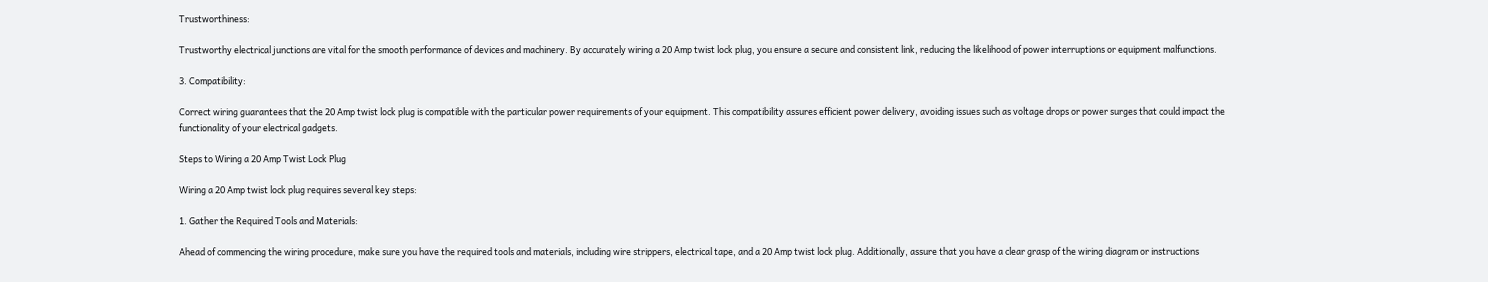Trustworthiness:

Trustworthy electrical junctions are vital for the smooth performance of devices and machinery. By accurately wiring a 20 Amp twist lock plug, you ensure a secure and consistent link, reducing the likelihood of power interruptions or equipment malfunctions.

3. Compatibility:

Correct wiring guarantees that the 20 Amp twist lock plug is compatible with the particular power requirements of your equipment. This compatibility assures efficient power delivery, avoiding issues such as voltage drops or power surges that could impact the functionality of your electrical gadgets.

Steps to Wiring a 20 Amp Twist Lock Plug

Wiring a 20 Amp twist lock plug requires several key steps:

1. Gather the Required Tools and Materials:

Ahead of commencing the wiring procedure, make sure you have the required tools and materials, including wire strippers, electrical tape, and a 20 Amp twist lock plug. Additionally, assure that you have a clear grasp of the wiring diagram or instructions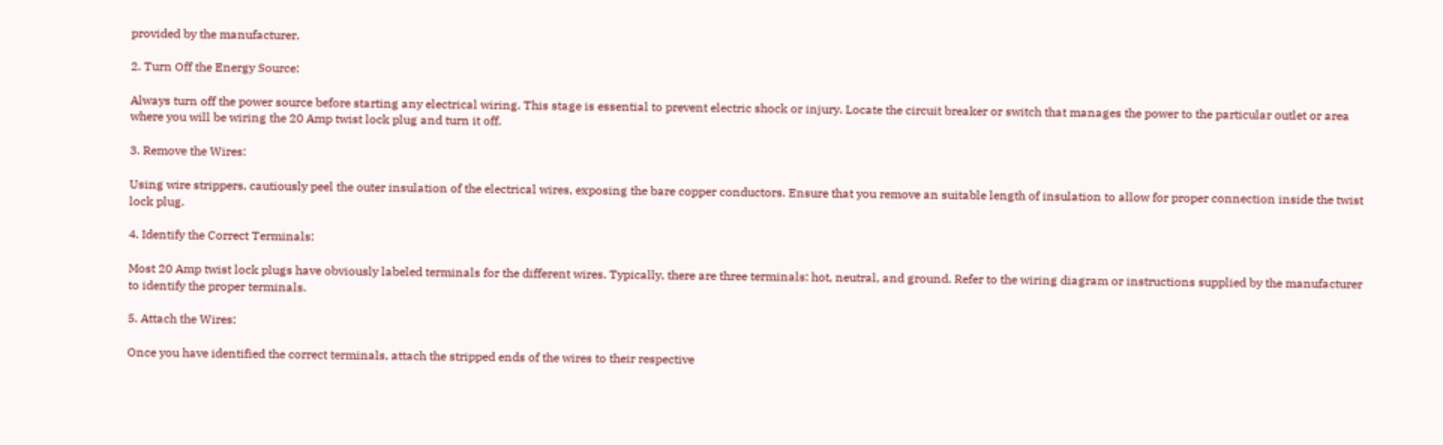provided by the manufacturer.

2. Turn Off the Energy Source:

Always turn off the power source before starting any electrical wiring. This stage is essential to prevent electric shock or injury. Locate the circuit breaker or switch that manages the power to the particular outlet or area where you will be wiring the 20 Amp twist lock plug and turn it off.

3. Remove the Wires:

Using wire strippers, cautiously peel the outer insulation of the electrical wires, exposing the bare copper conductors. Ensure that you remove an suitable length of insulation to allow for proper connection inside the twist lock plug.

4. Identify the Correct Terminals:

Most 20 Amp twist lock plugs have obviously labeled terminals for the different wires. Typically, there are three terminals: hot, neutral, and ground. Refer to the wiring diagram or instructions supplied by the manufacturer to identify the proper terminals.

5. Attach the Wires:

Once you have identified the correct terminals, attach the stripped ends of the wires to their respective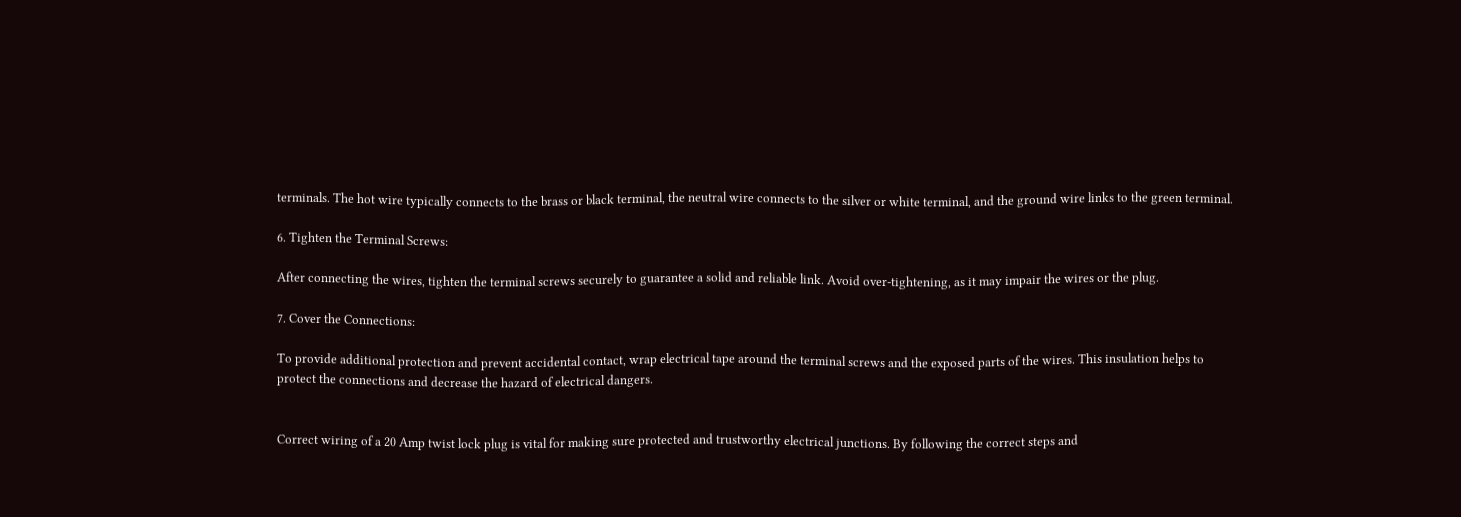terminals. The hot wire typically connects to the brass or black terminal, the neutral wire connects to the silver or white terminal, and the ground wire links to the green terminal.

6. Tighten the Terminal Screws:

After connecting the wires, tighten the terminal screws securely to guarantee a solid and reliable link. Avoid over-tightening, as it may impair the wires or the plug.

7. Cover the Connections:

To provide additional protection and prevent accidental contact, wrap electrical tape around the terminal screws and the exposed parts of the wires. This insulation helps to protect the connections and decrease the hazard of electrical dangers.


Correct wiring of a 20 Amp twist lock plug is vital for making sure protected and trustworthy electrical junctions. By following the correct steps and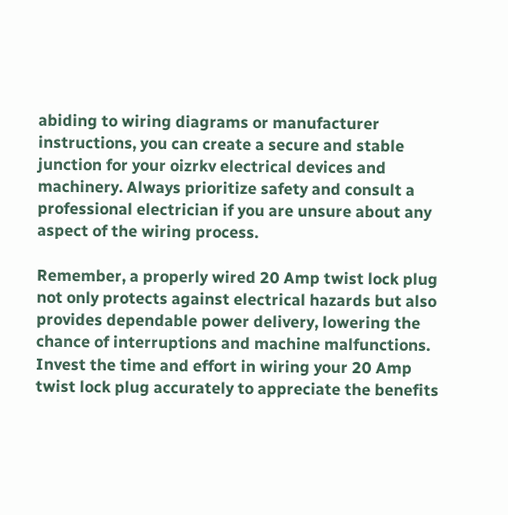abiding to wiring diagrams or manufacturer instructions, you can create a secure and stable junction for your oizrkv electrical devices and machinery. Always prioritize safety and consult a professional electrician if you are unsure about any aspect of the wiring process.

Remember, a properly wired 20 Amp twist lock plug not only protects against electrical hazards but also provides dependable power delivery, lowering the chance of interruptions and machine malfunctions. Invest the time and effort in wiring your 20 Amp twist lock plug accurately to appreciate the benefits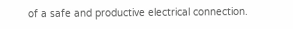of a safe and productive electrical connection.